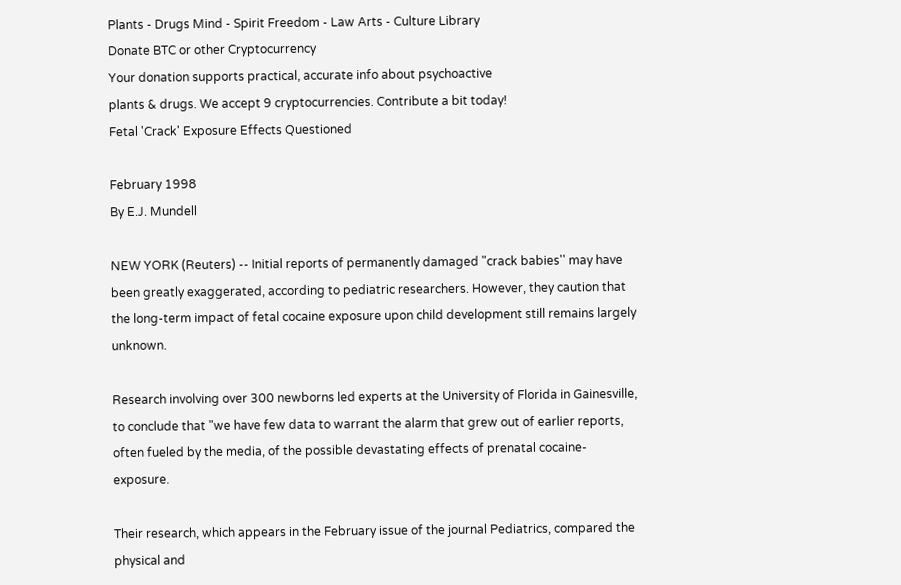Plants - Drugs Mind - Spirit Freedom - Law Arts - Culture Library
Donate BTC or other Cryptocurrency
Your donation supports practical, accurate info about psychoactive
plants & drugs. We accept 9 cryptocurrencies. Contribute a bit today!
Fetal 'Crack' Exposure Effects Questioned

February 1998
By E.J. Mundell

NEW YORK (Reuters) -- Initial reports of permanently damaged "crack babies'' may have been greatly exaggerated, according to pediatric researchers. However, they caution that the long-term impact of fetal cocaine exposure upon child development still remains largely unknown.

Research involving over 300 newborns led experts at the University of Florida in Gainesville, to conclude that "we have few data to warrant the alarm that grew out of earlier reports, often fueled by the media, of the possible devastating effects of prenatal cocaine-exposure.

Their research, which appears in the February issue of the journal Pediatrics, compared the physical and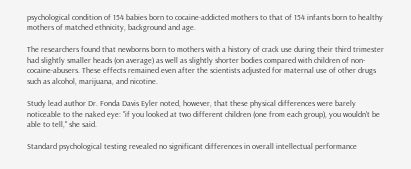psychological condition of 154 babies born to cocaine-addicted mothers to that of 154 infants born to healthy mothers of matched ethnicity, background and age.

The researchers found that newborns born to mothers with a history of crack use during their third trimester had slightly smaller heads (on average) as well as slightly shorter bodies compared with children of non-cocaine-abusers. These effects remained even after the scientists adjusted for maternal use of other drugs such as alcohol, marijuana, and nicotine.

Study lead author Dr. Fonda Davis Eyler noted, however, that these physical differences were barely noticeable to the naked eye: "if you looked at two different children (one from each group), you wouldn't be able to tell,'' she said.

Standard psychological testing revealed no significant differences in overall intellectual performance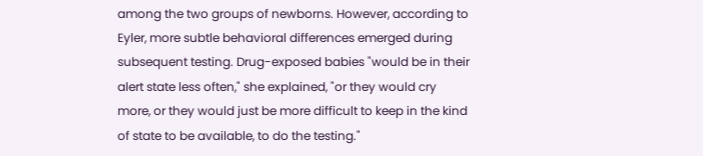among the two groups of newborns. However, according to Eyler, more subtle behavioral differences emerged during subsequent testing. Drug-exposed babies "would be in their alert state less often," she explained, "or they would cry more, or they would just be more difficult to keep in the kind of state to be available, to do the testing."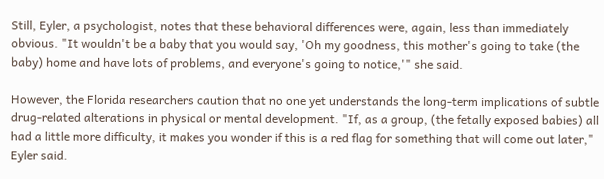Still, Eyler, a psychologist, notes that these behavioral differences were, again, less than immediately obvious. "It wouldn't be a baby that you would say, 'Oh my goodness, this mother's going to take (the baby) home and have lots of problems, and everyone's going to notice,'" she said.

However, the Florida researchers caution that no one yet understands the long-term implications of subtle drug-related alterations in physical or mental development. "If, as a group, (the fetally exposed babies) all had a little more difficulty, it makes you wonder if this is a red flag for something that will come out later," Eyler said.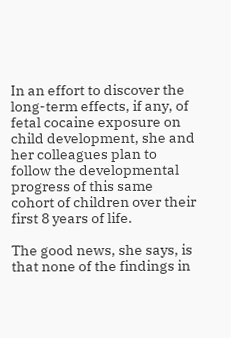In an effort to discover the long-term effects, if any, of fetal cocaine exposure on child development, she and her colleagues plan to follow the developmental progress of this same cohort of children over their first 8 years of life.

The good news, she says, is that none of the findings in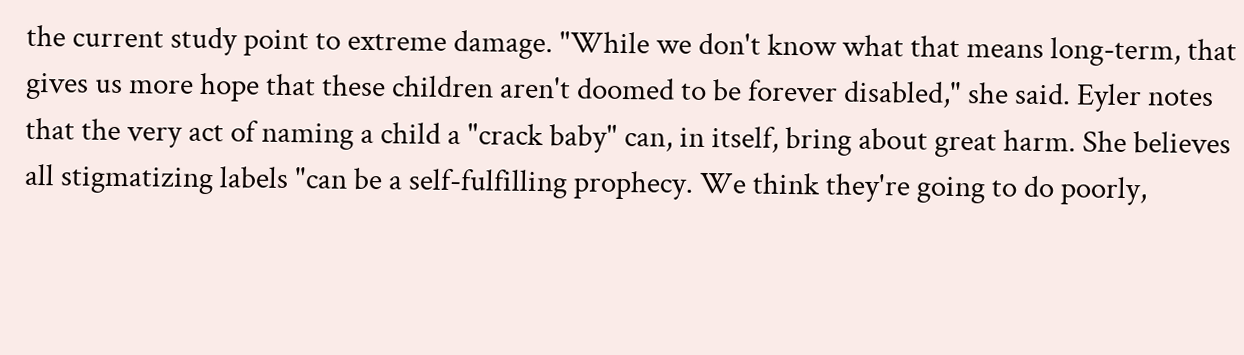the current study point to extreme damage. "While we don't know what that means long-term, that gives us more hope that these children aren't doomed to be forever disabled," she said. Eyler notes that the very act of naming a child a "crack baby" can, in itself, bring about great harm. She believes all stigmatizing labels "can be a self-fulfilling prophecy. We think they're going to do poorly,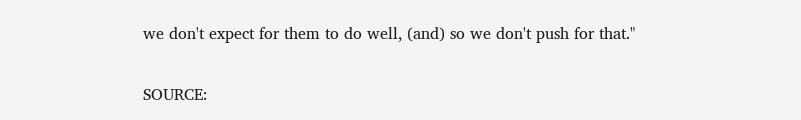we don't expect for them to do well, (and) so we don't push for that."

SOURCE: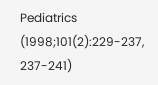Pediatrics (1998;101(2):229-237, 237-241)